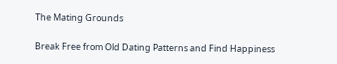The Mating Grounds

Break Free from Old Dating Patterns and Find Happiness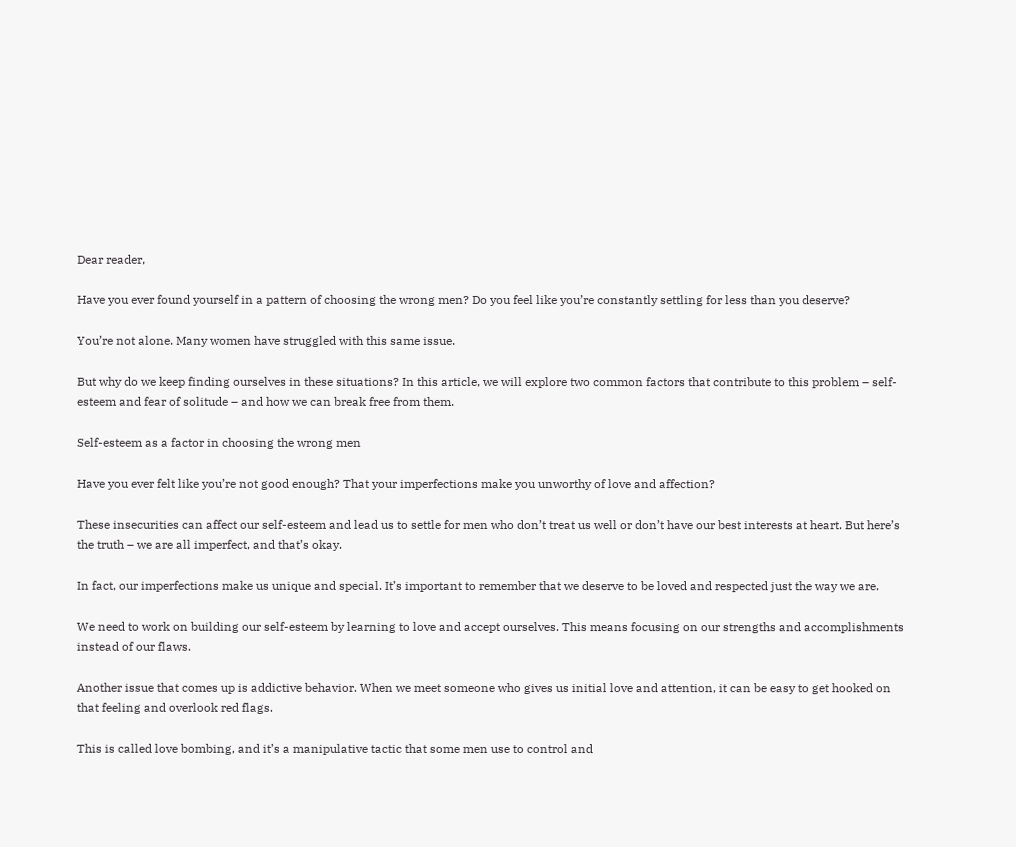Dear reader,

Have you ever found yourself in a pattern of choosing the wrong men? Do you feel like you’re constantly settling for less than you deserve?

You’re not alone. Many women have struggled with this same issue.

But why do we keep finding ourselves in these situations? In this article, we will explore two common factors that contribute to this problem – self-esteem and fear of solitude – and how we can break free from them.

Self-esteem as a factor in choosing the wrong men

Have you ever felt like you’re not good enough? That your imperfections make you unworthy of love and affection?

These insecurities can affect our self-esteem and lead us to settle for men who don’t treat us well or don’t have our best interests at heart. But here’s the truth – we are all imperfect, and that’s okay.

In fact, our imperfections make us unique and special. It’s important to remember that we deserve to be loved and respected just the way we are.

We need to work on building our self-esteem by learning to love and accept ourselves. This means focusing on our strengths and accomplishments instead of our flaws.

Another issue that comes up is addictive behavior. When we meet someone who gives us initial love and attention, it can be easy to get hooked on that feeling and overlook red flags.

This is called love bombing, and it’s a manipulative tactic that some men use to control and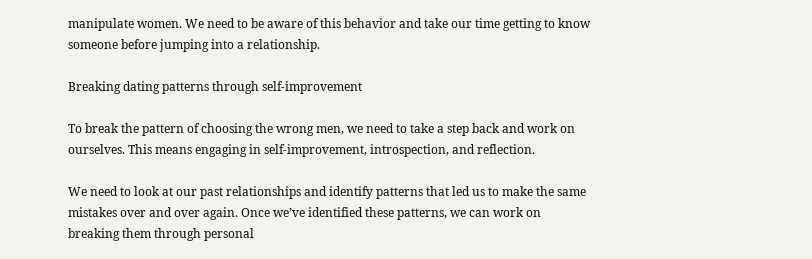manipulate women. We need to be aware of this behavior and take our time getting to know someone before jumping into a relationship.

Breaking dating patterns through self-improvement

To break the pattern of choosing the wrong men, we need to take a step back and work on ourselves. This means engaging in self-improvement, introspection, and reflection.

We need to look at our past relationships and identify patterns that led us to make the same mistakes over and over again. Once we’ve identified these patterns, we can work on breaking them through personal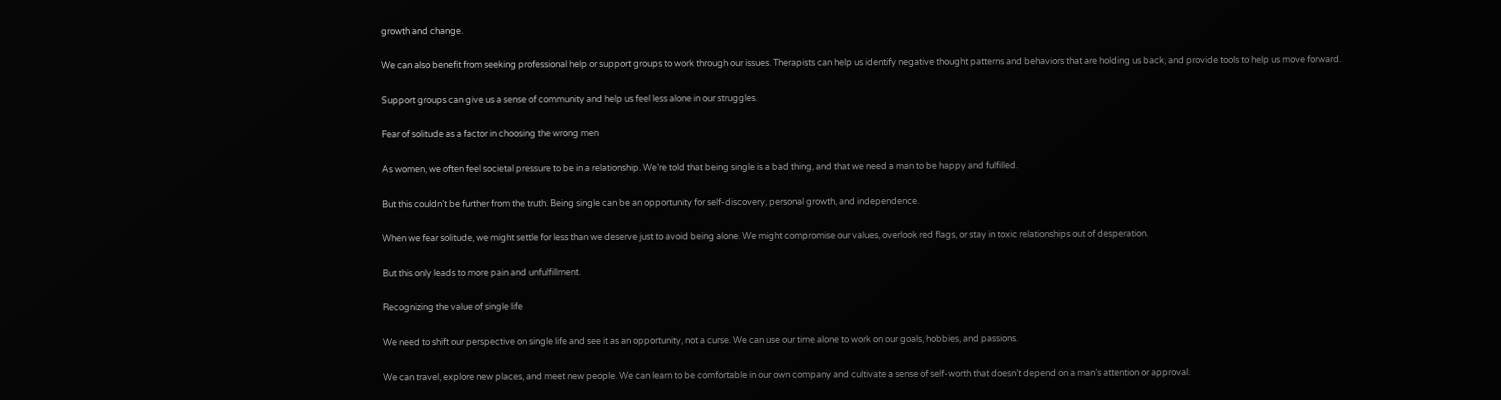growth and change.

We can also benefit from seeking professional help or support groups to work through our issues. Therapists can help us identify negative thought patterns and behaviors that are holding us back, and provide tools to help us move forward.

Support groups can give us a sense of community and help us feel less alone in our struggles.

Fear of solitude as a factor in choosing the wrong men

As women, we often feel societal pressure to be in a relationship. We’re told that being single is a bad thing, and that we need a man to be happy and fulfilled.

But this couldn’t be further from the truth. Being single can be an opportunity for self-discovery, personal growth, and independence.

When we fear solitude, we might settle for less than we deserve just to avoid being alone. We might compromise our values, overlook red flags, or stay in toxic relationships out of desperation.

But this only leads to more pain and unfulfillment.

Recognizing the value of single life

We need to shift our perspective on single life and see it as an opportunity, not a curse. We can use our time alone to work on our goals, hobbies, and passions.

We can travel, explore new places, and meet new people. We can learn to be comfortable in our own company and cultivate a sense of self-worth that doesn’t depend on a man’s attention or approval.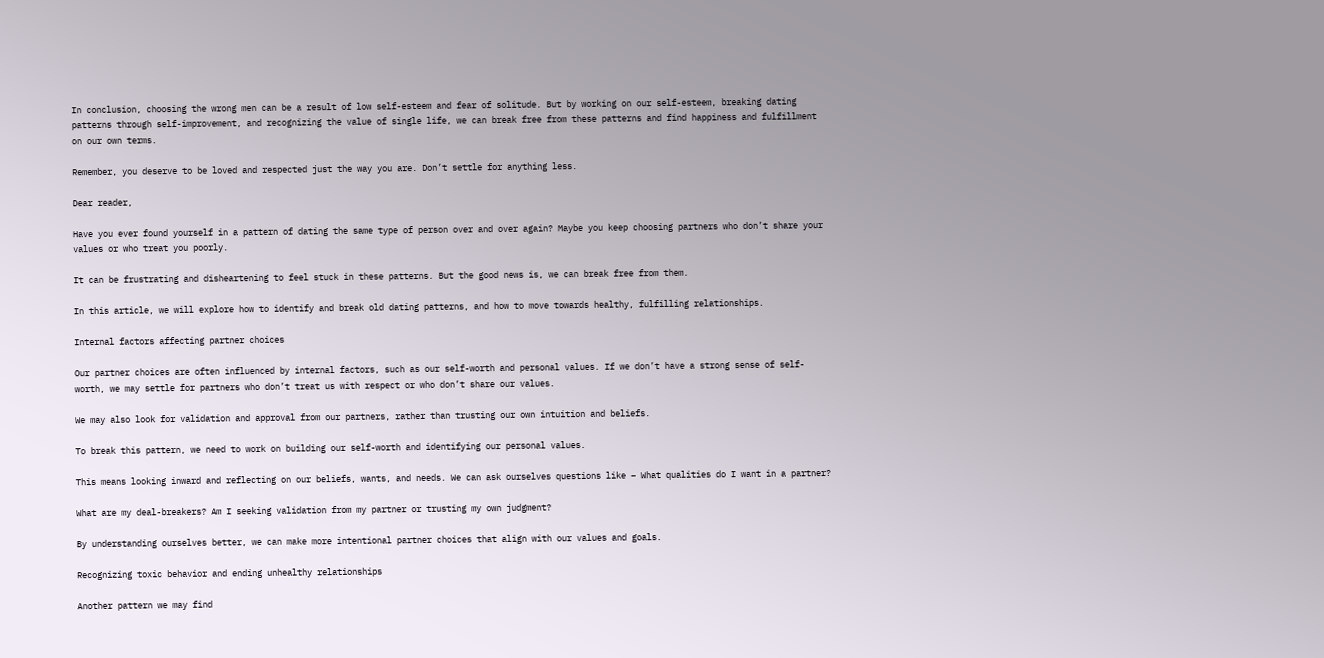In conclusion, choosing the wrong men can be a result of low self-esteem and fear of solitude. But by working on our self-esteem, breaking dating patterns through self-improvement, and recognizing the value of single life, we can break free from these patterns and find happiness and fulfillment on our own terms.

Remember, you deserve to be loved and respected just the way you are. Don’t settle for anything less.

Dear reader,

Have you ever found yourself in a pattern of dating the same type of person over and over again? Maybe you keep choosing partners who don’t share your values or who treat you poorly.

It can be frustrating and disheartening to feel stuck in these patterns. But the good news is, we can break free from them.

In this article, we will explore how to identify and break old dating patterns, and how to move towards healthy, fulfilling relationships.

Internal factors affecting partner choices

Our partner choices are often influenced by internal factors, such as our self-worth and personal values. If we don’t have a strong sense of self-worth, we may settle for partners who don’t treat us with respect or who don’t share our values.

We may also look for validation and approval from our partners, rather than trusting our own intuition and beliefs.

To break this pattern, we need to work on building our self-worth and identifying our personal values.

This means looking inward and reflecting on our beliefs, wants, and needs. We can ask ourselves questions like – What qualities do I want in a partner?

What are my deal-breakers? Am I seeking validation from my partner or trusting my own judgment?

By understanding ourselves better, we can make more intentional partner choices that align with our values and goals.

Recognizing toxic behavior and ending unhealthy relationships

Another pattern we may find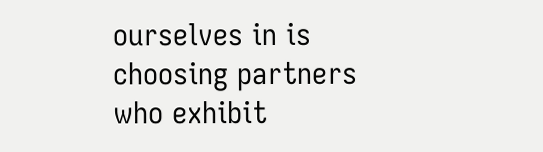ourselves in is choosing partners who exhibit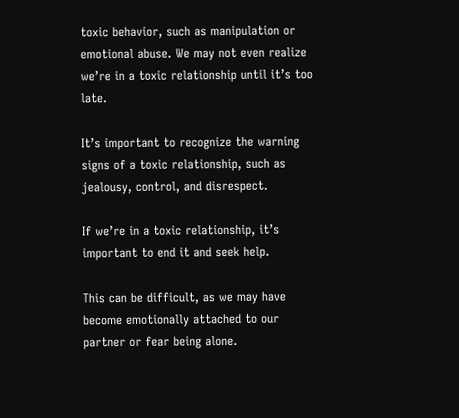toxic behavior, such as manipulation or emotional abuse. We may not even realize we’re in a toxic relationship until it’s too late.

It’s important to recognize the warning signs of a toxic relationship, such as jealousy, control, and disrespect.

If we’re in a toxic relationship, it’s important to end it and seek help.

This can be difficult, as we may have become emotionally attached to our partner or fear being alone.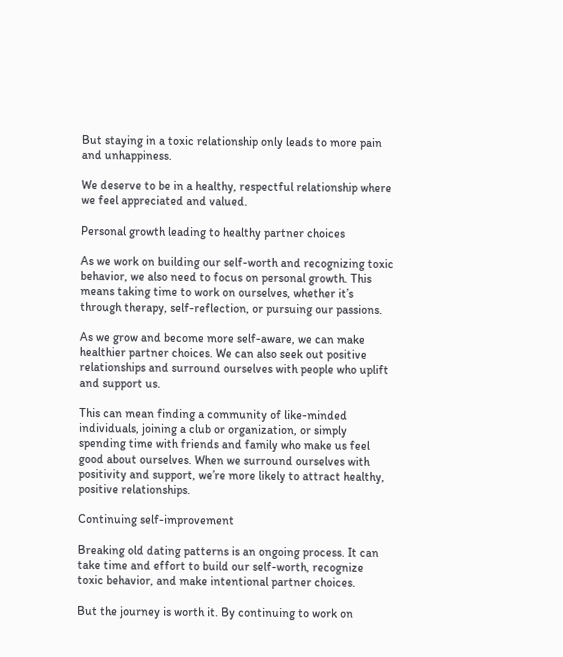But staying in a toxic relationship only leads to more pain and unhappiness.

We deserve to be in a healthy, respectful relationship where we feel appreciated and valued.

Personal growth leading to healthy partner choices

As we work on building our self-worth and recognizing toxic behavior, we also need to focus on personal growth. This means taking time to work on ourselves, whether it’s through therapy, self-reflection, or pursuing our passions.

As we grow and become more self-aware, we can make healthier partner choices. We can also seek out positive relationships and surround ourselves with people who uplift and support us.

This can mean finding a community of like-minded individuals, joining a club or organization, or simply spending time with friends and family who make us feel good about ourselves. When we surround ourselves with positivity and support, we’re more likely to attract healthy, positive relationships.

Continuing self-improvement

Breaking old dating patterns is an ongoing process. It can take time and effort to build our self-worth, recognize toxic behavior, and make intentional partner choices.

But the journey is worth it. By continuing to work on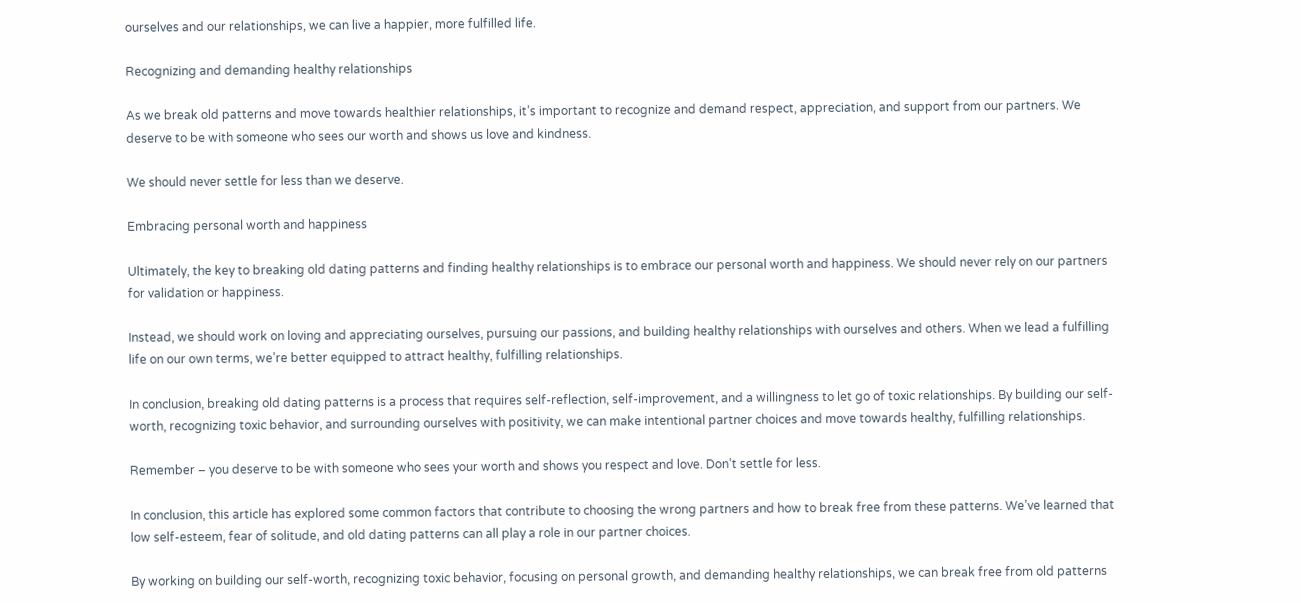ourselves and our relationships, we can live a happier, more fulfilled life.

Recognizing and demanding healthy relationships

As we break old patterns and move towards healthier relationships, it’s important to recognize and demand respect, appreciation, and support from our partners. We deserve to be with someone who sees our worth and shows us love and kindness.

We should never settle for less than we deserve.

Embracing personal worth and happiness

Ultimately, the key to breaking old dating patterns and finding healthy relationships is to embrace our personal worth and happiness. We should never rely on our partners for validation or happiness.

Instead, we should work on loving and appreciating ourselves, pursuing our passions, and building healthy relationships with ourselves and others. When we lead a fulfilling life on our own terms, we’re better equipped to attract healthy, fulfilling relationships.

In conclusion, breaking old dating patterns is a process that requires self-reflection, self-improvement, and a willingness to let go of toxic relationships. By building our self-worth, recognizing toxic behavior, and surrounding ourselves with positivity, we can make intentional partner choices and move towards healthy, fulfilling relationships.

Remember – you deserve to be with someone who sees your worth and shows you respect and love. Don’t settle for less.

In conclusion, this article has explored some common factors that contribute to choosing the wrong partners and how to break free from these patterns. We’ve learned that low self-esteem, fear of solitude, and old dating patterns can all play a role in our partner choices.

By working on building our self-worth, recognizing toxic behavior, focusing on personal growth, and demanding healthy relationships, we can break free from old patterns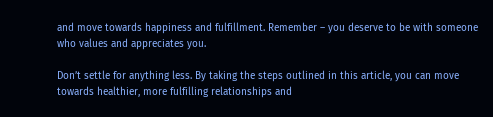and move towards happiness and fulfillment. Remember – you deserve to be with someone who values and appreciates you.

Don’t settle for anything less. By taking the steps outlined in this article, you can move towards healthier, more fulfilling relationships and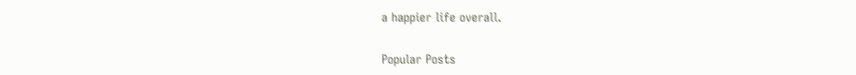a happier life overall.

Popular Posts